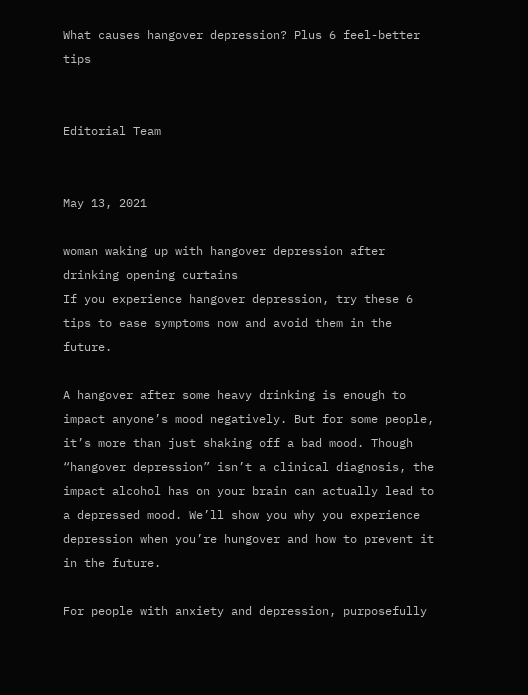What causes hangover depression? Plus 6 feel-better tips


Editorial Team


May 13, 2021

woman waking up with hangover depression after drinking opening curtains
If you experience hangover depression, try these 6 tips to ease symptoms now and avoid them in the future.

A hangover after some heavy drinking is enough to impact anyone’s mood negatively. But for some people, it’s more than just shaking off a bad mood. Though “hangover depression” isn’t a clinical diagnosis, the impact alcohol has on your brain can actually lead to a depressed mood. We’ll show you why you experience depression when you’re hungover and how to prevent it in the future.

For people with anxiety and depression, purposefully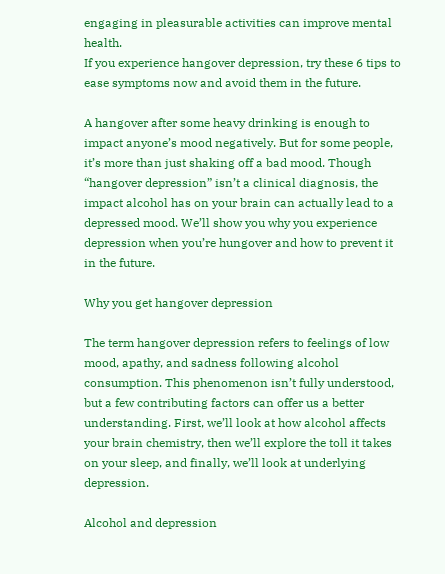engaging in pleasurable activities can improve mental health.
If you experience hangover depression, try these 6 tips to ease symptoms now and avoid them in the future.

A hangover after some heavy drinking is enough to impact anyone’s mood negatively. But for some people, it’s more than just shaking off a bad mood. Though “hangover depression” isn’t a clinical diagnosis, the impact alcohol has on your brain can actually lead to a depressed mood. We’ll show you why you experience depression when you’re hungover and how to prevent it in the future.

Why you get hangover depression

The term hangover depression refers to feelings of low mood, apathy, and sadness following alcohol consumption. This phenomenon isn’t fully understood, but a few contributing factors can offer us a better understanding. First, we’ll look at how alcohol affects your brain chemistry, then we’ll explore the toll it takes on your sleep, and finally, we’ll look at underlying depression.

Alcohol and depression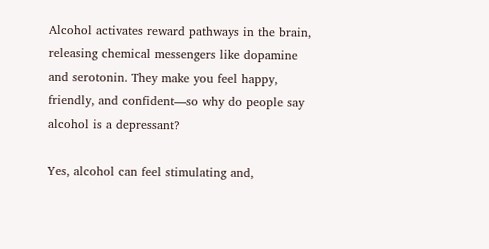Alcohol activates reward pathways in the brain, releasing chemical messengers like dopamine and serotonin. They make you feel happy, friendly, and confident—so why do people say alcohol is a depressant?

Yes, alcohol can feel stimulating and,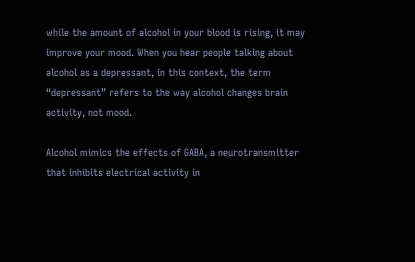while the amount of alcohol in your blood is rising, it may improve your mood. When you hear people talking about alcohol as a depressant, in this context, the term “depressant” refers to the way alcohol changes brain activity, not mood.

Alcohol mimics the effects of GABA, a neurotransmitter that inhibits electrical activity in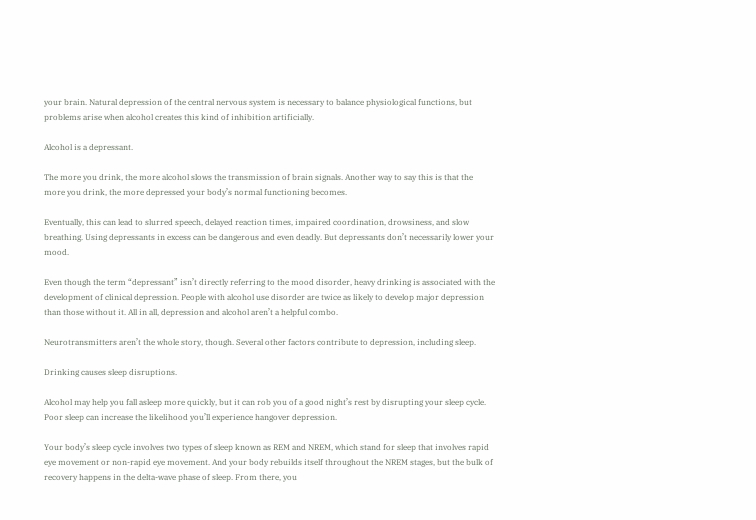your brain. Natural depression of the central nervous system is necessary to balance physiological functions, but problems arise when alcohol creates this kind of inhibition artificially.

Alcohol is a depressant.

The more you drink, the more alcohol slows the transmission of brain signals. Another way to say this is that the more you drink, the more depressed your body’s normal functioning becomes.

Eventually, this can lead to slurred speech, delayed reaction times, impaired coordination, drowsiness, and slow breathing. Using depressants in excess can be dangerous and even deadly. But depressants don’t necessarily lower your mood.

Even though the term “depressant” isn’t directly referring to the mood disorder, heavy drinking is associated with the development of clinical depression. People with alcohol use disorder are twice as likely to develop major depression than those without it. All in all, depression and alcohol aren’t a helpful combo.

Neurotransmitters aren’t the whole story, though. Several other factors contribute to depression, including sleep.

Drinking causes sleep disruptions.

Alcohol may help you fall asleep more quickly, but it can rob you of a good night’s rest by disrupting your sleep cycle. Poor sleep can increase the likelihood you’ll experience hangover depression.

Your body’s sleep cycle involves two types of sleep known as REM and NREM, which stand for sleep that involves rapid eye movement or non-rapid eye movement. And your body rebuilds itself throughout the NREM stages, but the bulk of recovery happens in the delta-wave phase of sleep. From there, you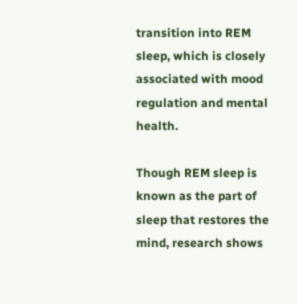transition into REM sleep, which is closely associated with mood regulation and mental health.

Though REM sleep is known as the part of sleep that restores the mind, research shows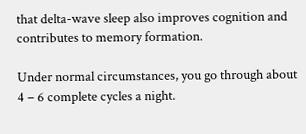that delta-wave sleep also improves cognition and contributes to memory formation.

Under normal circumstances, you go through about 4 – 6 complete cycles a night.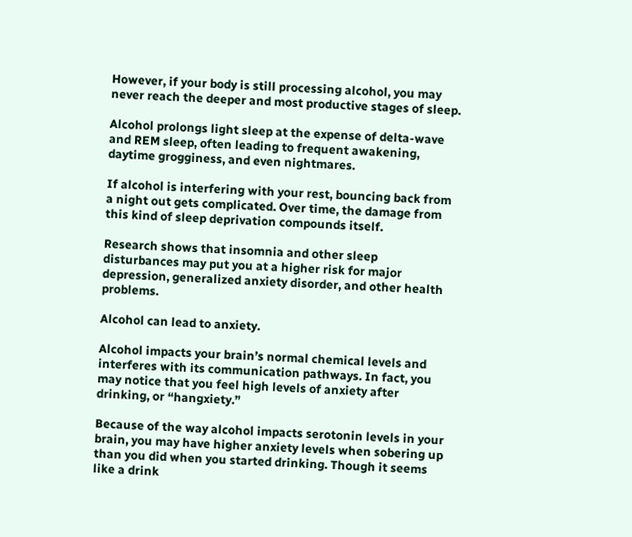However, if your body is still processing alcohol, you may never reach the deeper and most productive stages of sleep.

Alcohol prolongs light sleep at the expense of delta-wave and REM sleep, often leading to frequent awakening, daytime grogginess, and even nightmares.

If alcohol is interfering with your rest, bouncing back from a night out gets complicated. Over time, the damage from this kind of sleep deprivation compounds itself.

Research shows that insomnia and other sleep disturbances may put you at a higher risk for major depression, generalized anxiety disorder, and other health problems.

Alcohol can lead to anxiety.

Alcohol impacts your brain’s normal chemical levels and interferes with its communication pathways. In fact, you may notice that you feel high levels of anxiety after drinking, or “hangxiety.”

Because of the way alcohol impacts serotonin levels in your brain, you may have higher anxiety levels when sobering up than you did when you started drinking. Though it seems like a drink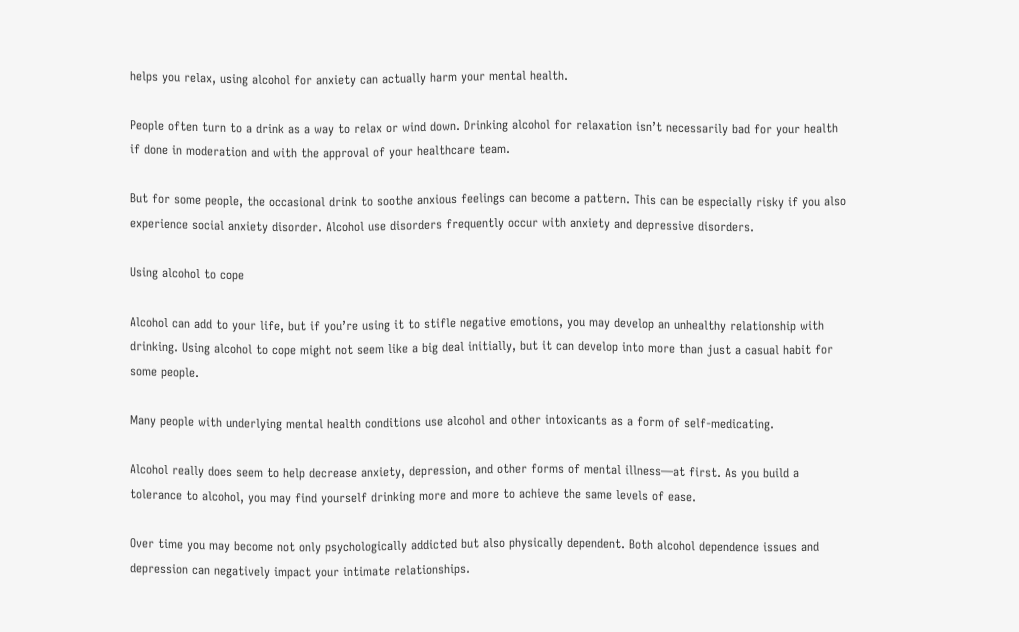helps you relax, using alcohol for anxiety can actually harm your mental health.

People often turn to a drink as a way to relax or wind down. Drinking alcohol for relaxation isn’t necessarily bad for your health if done in moderation and with the approval of your healthcare team.

But for some people, the occasional drink to soothe anxious feelings can become a pattern. This can be especially risky if you also experience social anxiety disorder. Alcohol use disorders frequently occur with anxiety and depressive disorders.

Using alcohol to cope

Alcohol can add to your life, but if you’re using it to stifle negative emotions, you may develop an unhealthy relationship with drinking. Using alcohol to cope might not seem like a big deal initially, but it can develop into more than just a casual habit for some people.

Many people with underlying mental health conditions use alcohol and other intoxicants as a form of self-medicating.

Alcohol really does seem to help decrease anxiety, depression, and other forms of mental illness—at first. As you build a tolerance to alcohol, you may find yourself drinking more and more to achieve the same levels of ease.

Over time you may become not only psychologically addicted but also physically dependent. Both alcohol dependence issues and depression can negatively impact your intimate relationships.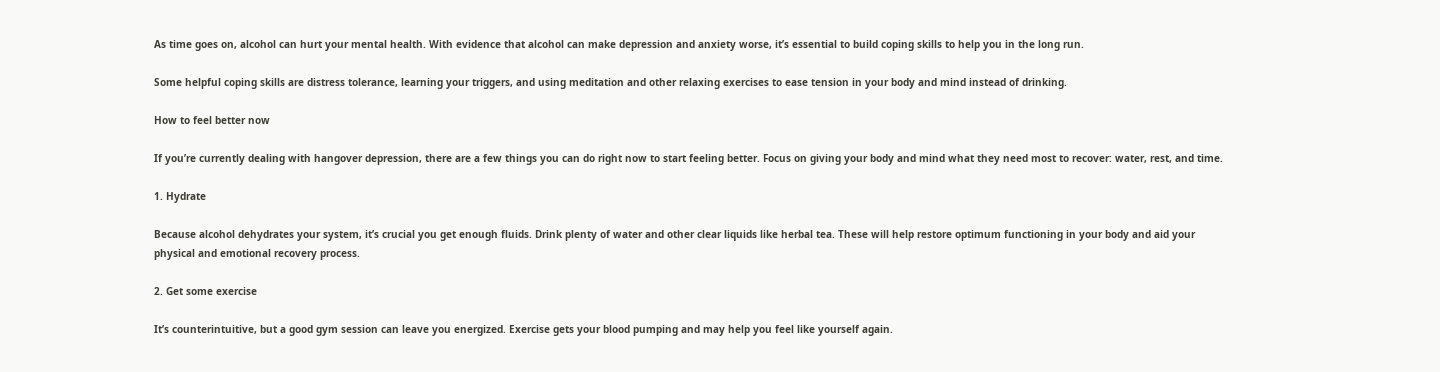As time goes on, alcohol can hurt your mental health. With evidence that alcohol can make depression and anxiety worse, it’s essential to build coping skills to help you in the long run.

Some helpful coping skills are distress tolerance, learning your triggers, and using meditation and other relaxing exercises to ease tension in your body and mind instead of drinking.

How to feel better now

If you’re currently dealing with hangover depression, there are a few things you can do right now to start feeling better. Focus on giving your body and mind what they need most to recover: water, rest, and time.

1. Hydrate

Because alcohol dehydrates your system, it’s crucial you get enough fluids. Drink plenty of water and other clear liquids like herbal tea. These will help restore optimum functioning in your body and aid your physical and emotional recovery process.

2. Get some exercise

It’s counterintuitive, but a good gym session can leave you energized. Exercise gets your blood pumping and may help you feel like yourself again.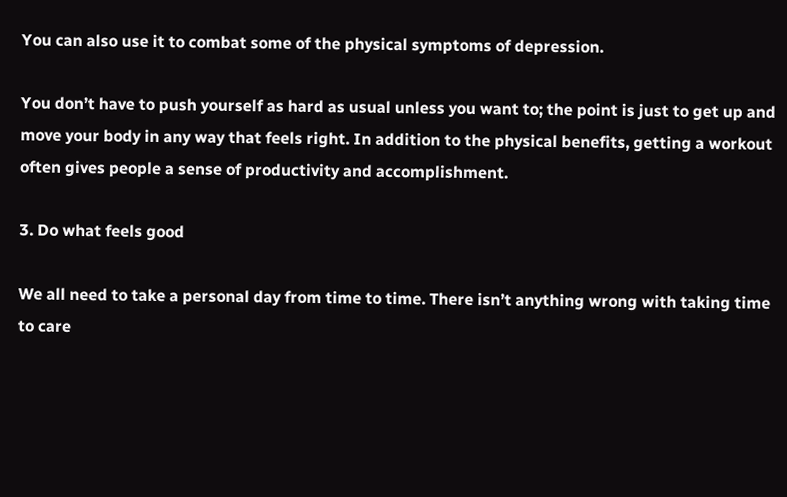You can also use it to combat some of the physical symptoms of depression.

You don’t have to push yourself as hard as usual unless you want to; the point is just to get up and move your body in any way that feels right. In addition to the physical benefits, getting a workout often gives people a sense of productivity and accomplishment.

3. Do what feels good

We all need to take a personal day from time to time. There isn’t anything wrong with taking time to care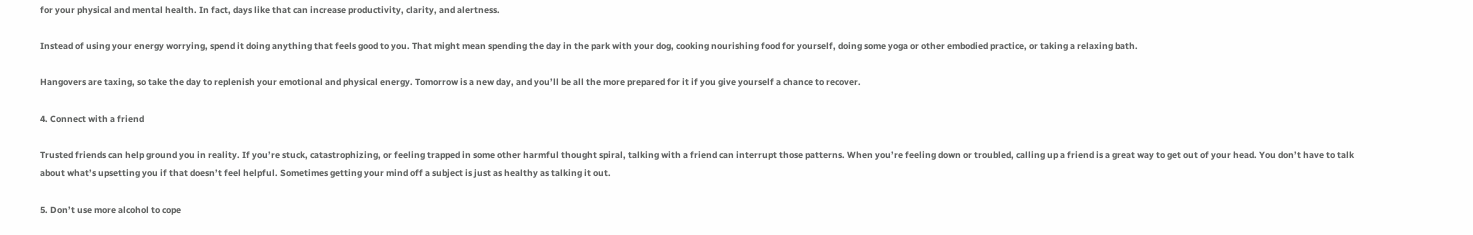for your physical and mental health. In fact, days like that can increase productivity, clarity, and alertness.

Instead of using your energy worrying, spend it doing anything that feels good to you. That might mean spending the day in the park with your dog, cooking nourishing food for yourself, doing some yoga or other embodied practice, or taking a relaxing bath.

Hangovers are taxing, so take the day to replenish your emotional and physical energy. Tomorrow is a new day, and you’ll be all the more prepared for it if you give yourself a chance to recover.

4. Connect with a friend

Trusted friends can help ground you in reality. If you’re stuck, catastrophizing, or feeling trapped in some other harmful thought spiral, talking with a friend can interrupt those patterns. When you’re feeling down or troubled, calling up a friend is a great way to get out of your head. You don’t have to talk about what’s upsetting you if that doesn’t feel helpful. Sometimes getting your mind off a subject is just as healthy as talking it out.

5. Don’t use more alcohol to cope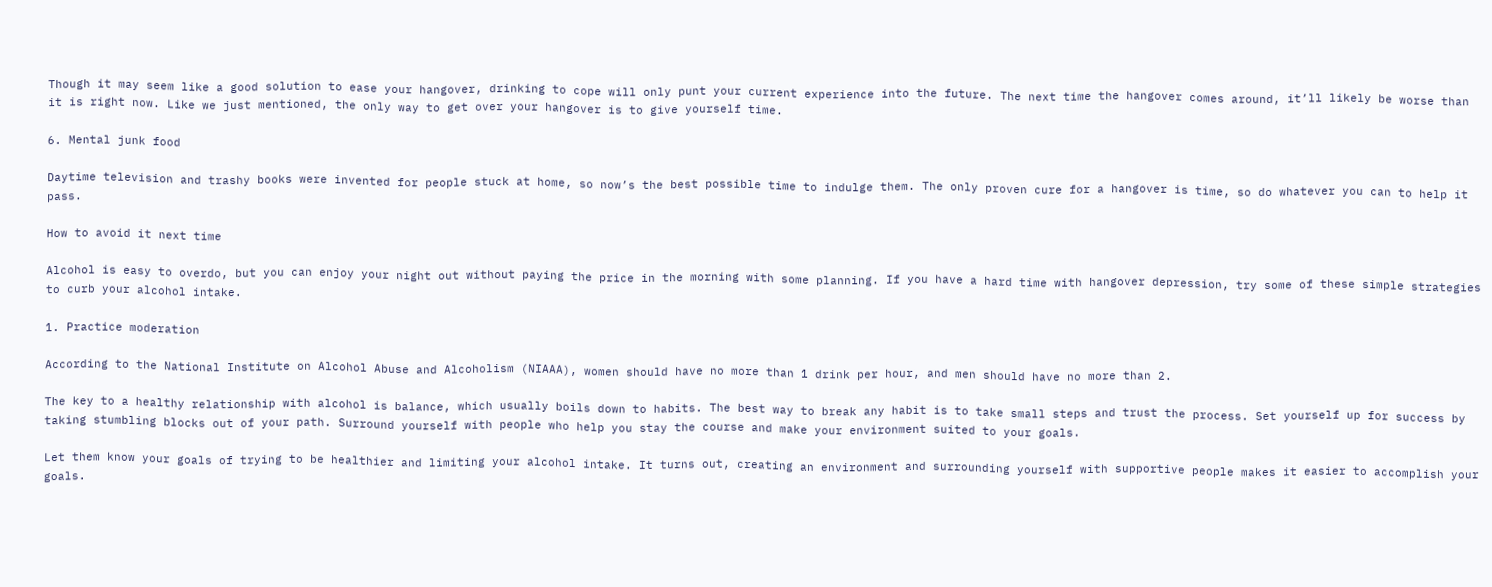Though it may seem like a good solution to ease your hangover, drinking to cope will only punt your current experience into the future. The next time the hangover comes around, it’ll likely be worse than it is right now. Like we just mentioned, the only way to get over your hangover is to give yourself time.

6. Mental junk food

Daytime television and trashy books were invented for people stuck at home, so now’s the best possible time to indulge them. The only proven cure for a hangover is time, so do whatever you can to help it pass.

How to avoid it next time

Alcohol is easy to overdo, but you can enjoy your night out without paying the price in the morning with some planning. If you have a hard time with hangover depression, try some of these simple strategies to curb your alcohol intake.

1. Practice moderation

According to the National Institute on Alcohol Abuse and Alcoholism (NIAAA), women should have no more than 1 drink per hour, and men should have no more than 2.

The key to a healthy relationship with alcohol is balance, which usually boils down to habits. The best way to break any habit is to take small steps and trust the process. Set yourself up for success by taking stumbling blocks out of your path. Surround yourself with people who help you stay the course and make your environment suited to your goals.

Let them know your goals of trying to be healthier and limiting your alcohol intake. It turns out, creating an environment and surrounding yourself with supportive people makes it easier to accomplish your goals.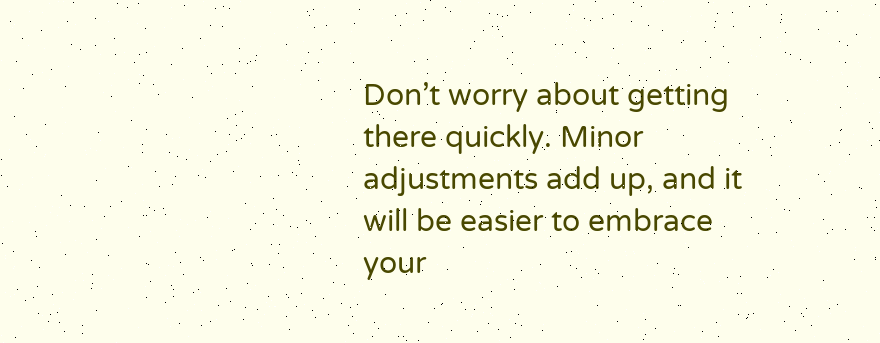Don’t worry about getting there quickly. Minor adjustments add up, and it will be easier to embrace your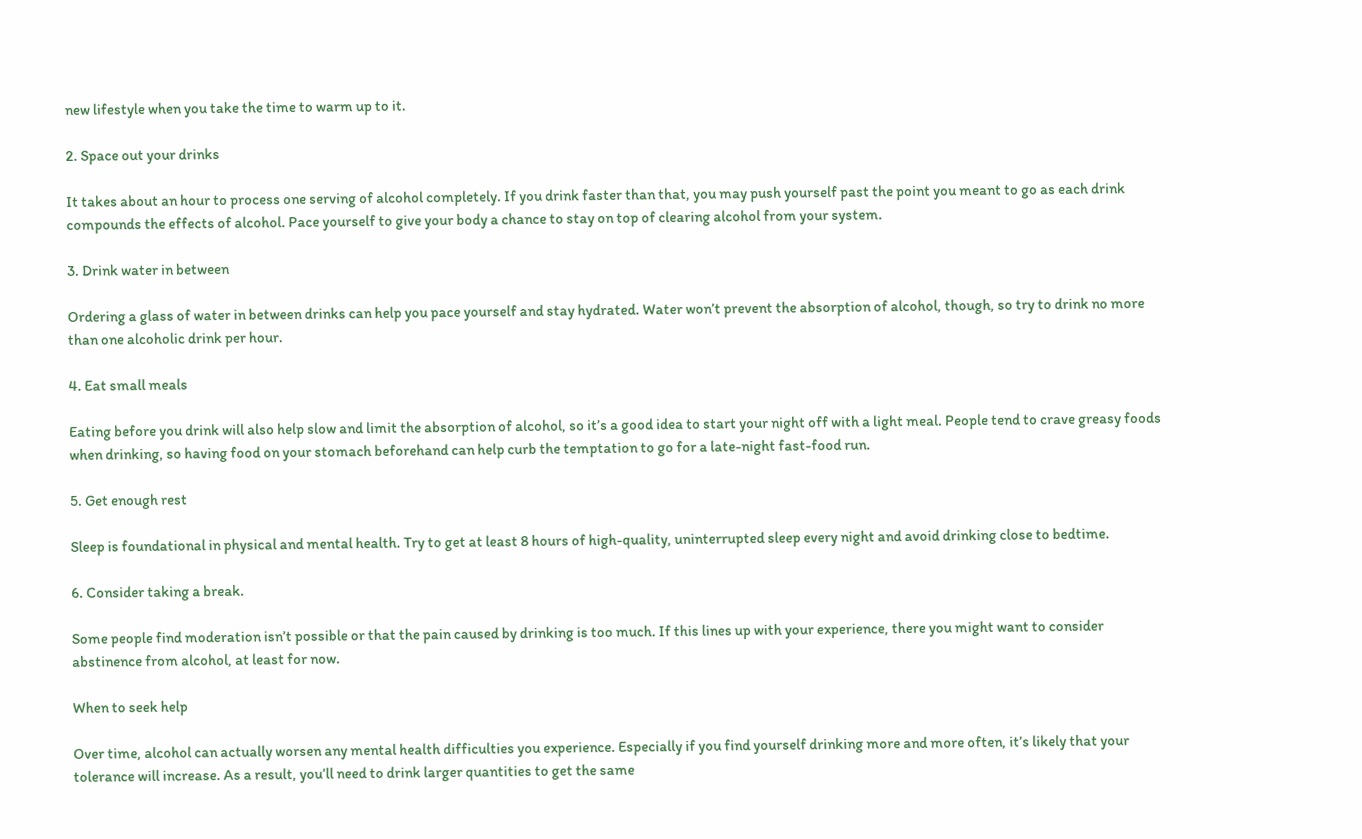new lifestyle when you take the time to warm up to it.

2. Space out your drinks

It takes about an hour to process one serving of alcohol completely. If you drink faster than that, you may push yourself past the point you meant to go as each drink compounds the effects of alcohol. Pace yourself to give your body a chance to stay on top of clearing alcohol from your system.

3. Drink water in between

Ordering a glass of water in between drinks can help you pace yourself and stay hydrated. Water won’t prevent the absorption of alcohol, though, so try to drink no more than one alcoholic drink per hour.

4. Eat small meals

Eating before you drink will also help slow and limit the absorption of alcohol, so it’s a good idea to start your night off with a light meal. People tend to crave greasy foods when drinking, so having food on your stomach beforehand can help curb the temptation to go for a late-night fast-food run.

5. Get enough rest

Sleep is foundational in physical and mental health. Try to get at least 8 hours of high-quality, uninterrupted sleep every night and avoid drinking close to bedtime.

6. Consider taking a break.

Some people find moderation isn’t possible or that the pain caused by drinking is too much. If this lines up with your experience, there you might want to consider abstinence from alcohol, at least for now.

When to seek help

Over time, alcohol can actually worsen any mental health difficulties you experience. Especially if you find yourself drinking more and more often, it’s likely that your tolerance will increase. As a result, you’ll need to drink larger quantities to get the same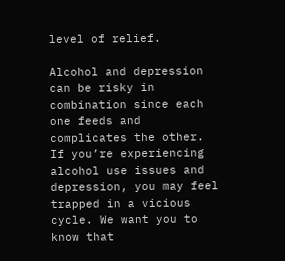level of relief.

Alcohol and depression can be risky in combination since each one feeds and complicates the other. If you’re experiencing alcohol use issues and depression, you may feel trapped in a vicious cycle. We want you to know that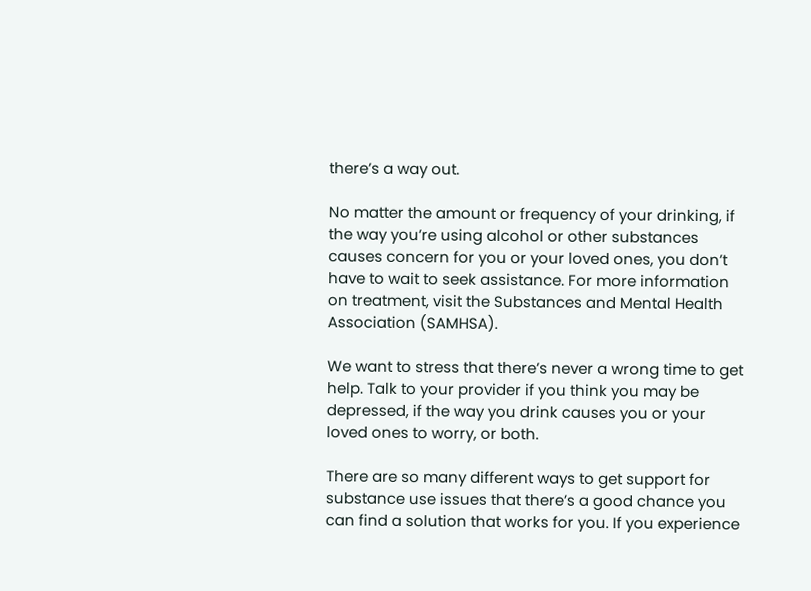there’s a way out.

No matter the amount or frequency of your drinking, if the way you’re using alcohol or other substances causes concern for you or your loved ones, you don’t have to wait to seek assistance. For more information on treatment, visit the Substances and Mental Health Association (SAMHSA).

We want to stress that there’s never a wrong time to get help. Talk to your provider if you think you may be depressed, if the way you drink causes you or your loved ones to worry, or both.

There are so many different ways to get support for substance use issues that there’s a good chance you can find a solution that works for you. If you experience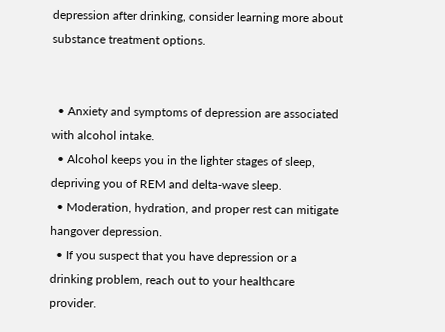depression after drinking, consider learning more about substance treatment options.


  • Anxiety and symptoms of depression are associated with alcohol intake.
  • Alcohol keeps you in the lighter stages of sleep, depriving you of REM and delta-wave sleep.
  • Moderation, hydration, and proper rest can mitigate hangover depression.
  • If you suspect that you have depression or a drinking problem, reach out to your healthcare provider.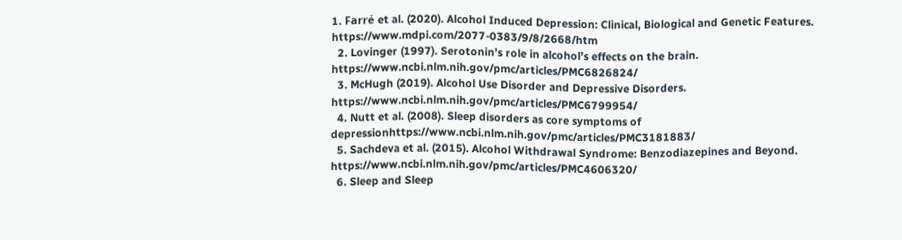1. Farré et al. (2020). Alcohol Induced Depression: Clinical, Biological and Genetic Features. https://www.mdpi.com/2077-0383/9/8/2668/htm
  2. Lovinger (1997). Serotonin’s role in alcohol’s effects on the brain. https://www.ncbi.nlm.nih.gov/pmc/articles/PMC6826824/
  3. McHugh (2019). Alcohol Use Disorder and Depressive Disorders. https://www.ncbi.nlm.nih.gov/pmc/articles/PMC6799954/
  4. Nutt et al. (2008). Sleep disorders as core symptoms of depressionhttps://www.ncbi.nlm.nih.gov/pmc/articles/PMC3181883/
  5. Sachdeva et al. (2015). Alcohol Withdrawal Syndrome: Benzodiazepines and Beyond. https://www.ncbi.nlm.nih.gov/pmc/articles/PMC4606320/
  6. Sleep and Sleep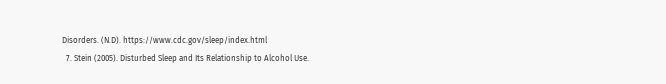Disorders. (N.D). https://www.cdc.gov/sleep/index.html
  7. Stein (2005). Disturbed Sleep and Its Relationship to Alcohol Use.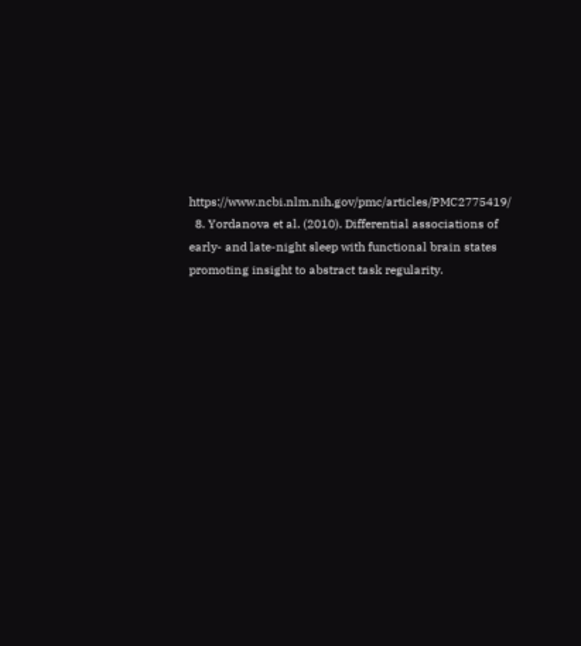https://www.ncbi.nlm.nih.gov/pmc/articles/PMC2775419/
  8. Yordanova et al. (2010). Differential associations of early- and late-night sleep with functional brain states promoting insight to abstract task regularity.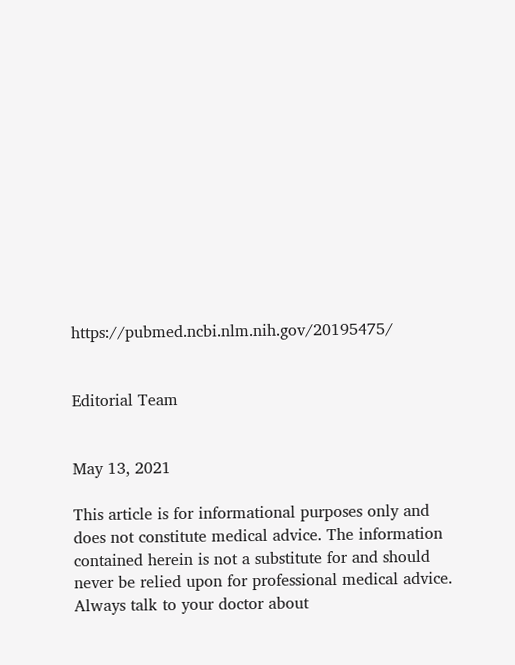https://pubmed.ncbi.nlm.nih.gov/20195475/


Editorial Team


May 13, 2021

This article is for informational purposes only and does not constitute medical advice. The information contained herein is not a substitute for and should never be relied upon for professional medical advice. Always talk to your doctor about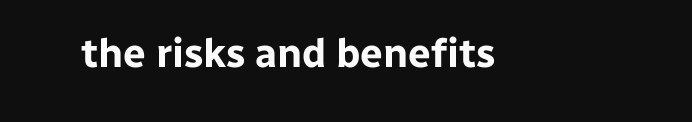the risks and benefits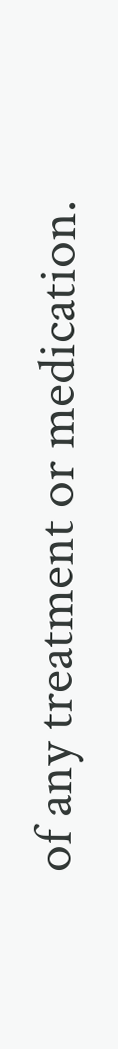of any treatment or medication.